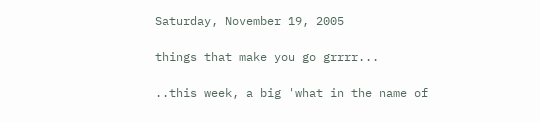Saturday, November 19, 2005

things that make you go grrrr...

..this week, a big 'what in the name of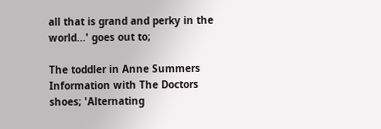all that is grand and perky in the world...' goes out to;

The toddler in Anne Summers
Information with The Doctors shoes; 'Alternating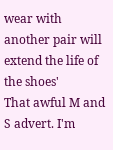wear with another pair will extend the life of the shoes'
That awful M and S advert. I'm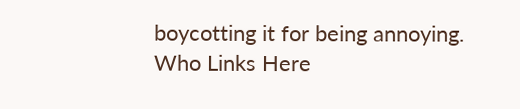boycotting it for being annoying.
Who Links Here